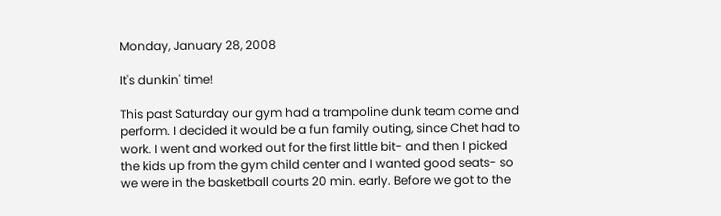Monday, January 28, 2008

It's dunkin' time!

This past Saturday our gym had a trampoline dunk team come and perform. I decided it would be a fun family outing, since Chet had to work. I went and worked out for the first little bit- and then I picked the kids up from the gym child center and I wanted good seats- so we were in the basketball courts 20 min. early. Before we got to the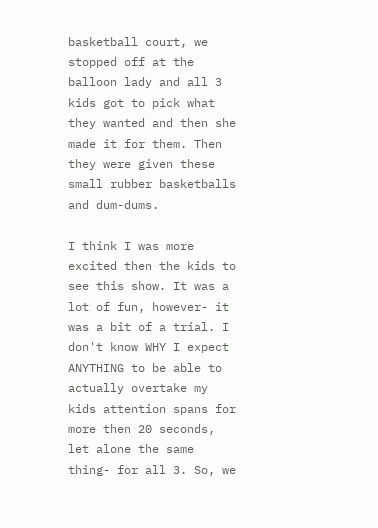basketball court, we stopped off at the balloon lady and all 3 kids got to pick what they wanted and then she made it for them. Then they were given these small rubber basketballs and dum-dums.

I think I was more excited then the kids to see this show. It was a lot of fun, however- it was a bit of a trial. I don't know WHY I expect ANYTHING to be able to actually overtake my kids attention spans for more then 20 seconds, let alone the same thing- for all 3. So, we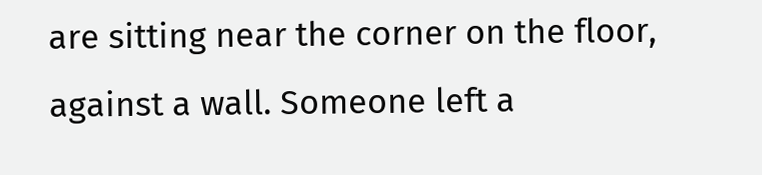are sitting near the corner on the floor, against a wall. Someone left a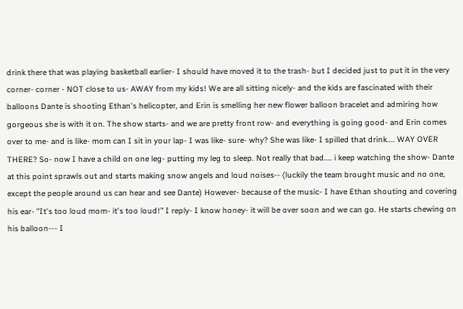drink there that was playing basketball earlier- I should have moved it to the trash- but I decided just to put it in the very corner- corner - NOT close to us- AWAY from my kids! We are all sitting nicely- and the kids are fascinated with their balloons Dante is shooting Ethan's helicopter, and Erin is smelling her new flower balloon bracelet and admiring how gorgeous she is with it on. The show starts- and we are pretty front row- and everything is going good- and Erin comes over to me- and is like- mom can I sit in your lap- I was like- sure- why? She was like- I spilled that drink.... WAY OVER THERE? So- now I have a child on one leg- putting my leg to sleep. Not really that bad.... i keep watching the show- Dante at this point sprawls out and starts making snow angels and loud noises-- (luckily the team brought music and no one, except the people around us can hear and see Dante) However- because of the music- I have Ethan shouting and covering his ear- "It's too loud mom- it's too loud!" I reply- I know honey- it will be over soon and we can go. He starts chewing on his balloon--- I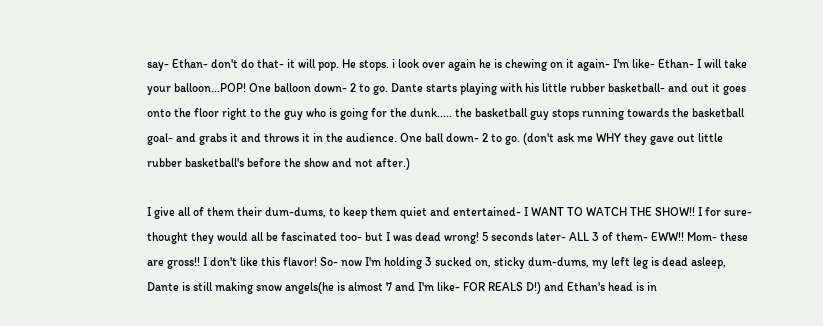say- Ethan- don't do that- it will pop. He stops. i look over again he is chewing on it again- I'm like- Ethan- I will take your balloon...POP! One balloon down- 2 to go. Dante starts playing with his little rubber basketball- and out it goes onto the floor right to the guy who is going for the dunk..... the basketball guy stops running towards the basketball goal- and grabs it and throws it in the audience. One ball down- 2 to go. (don't ask me WHY they gave out little rubber basketball's before the show and not after.)

I give all of them their dum-dums, to keep them quiet and entertained- I WANT TO WATCH THE SHOW!! I for sure- thought they would all be fascinated too- but I was dead wrong! 5 seconds later- ALL 3 of them- EWW!! Mom- these are gross!! I don't like this flavor! So- now I'm holding 3 sucked on, sticky dum-dums, my left leg is dead asleep, Dante is still making snow angels(he is almost 7 and I'm like- FOR REALS D!) and Ethan's head is in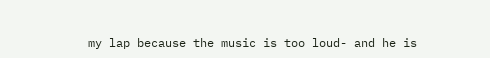my lap because the music is too loud- and he is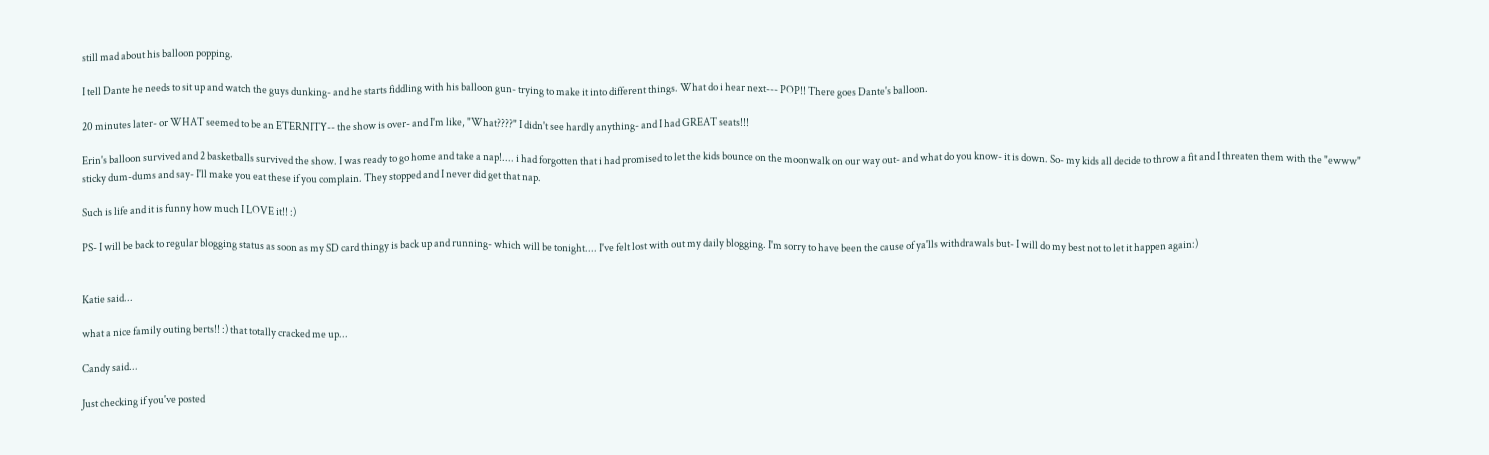still mad about his balloon popping.

I tell Dante he needs to sit up and watch the guys dunking- and he starts fiddling with his balloon gun- trying to make it into different things. What do i hear next--- POP!! There goes Dante's balloon.

20 minutes later- or WHAT seemed to be an ETERNITY-- the show is over- and I'm like, "What????" I didn't see hardly anything- and I had GREAT seats!!!

Erin's balloon survived and 2 basketballs survived the show. I was ready to go home and take a nap!.... i had forgotten that i had promised to let the kids bounce on the moonwalk on our way out- and what do you know- it is down. So- my kids all decide to throw a fit and I threaten them with the "ewww" sticky dum-dums and say- I'll make you eat these if you complain. They stopped and I never did get that nap.

Such is life and it is funny how much I LOVE it!! :)

PS- I will be back to regular blogging status as soon as my SD card thingy is back up and running- which will be tonight.... I've felt lost with out my daily blogging. I'm sorry to have been the cause of ya'lls withdrawals but- I will do my best not to let it happen again:)


Katie said...

what a nice family outing berts!! :) that totally cracked me up...

Candy said...

Just checking if you've posted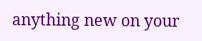anything new on your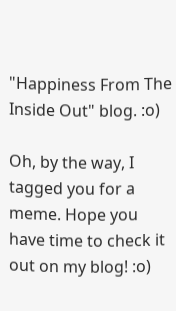"Happiness From The Inside Out" blog. :o)

Oh, by the way, I tagged you for a meme. Hope you have time to check it out on my blog! :o)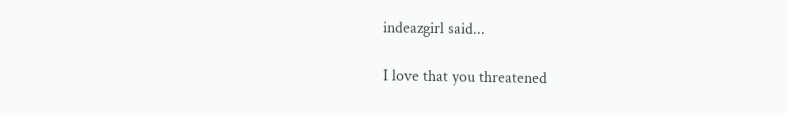indeazgirl said...

I love that you threatened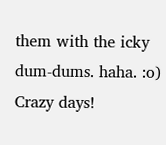them with the icky dum-dums. haha. :o) Crazy days!